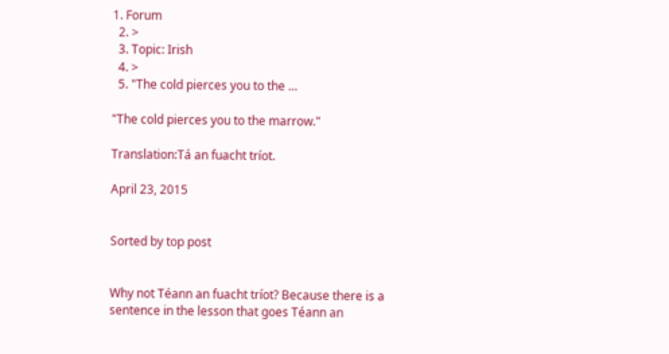1. Forum
  2. >
  3. Topic: Irish
  4. >
  5. "The cold pierces you to the …

"The cold pierces you to the marrow."

Translation:Tá an fuacht tríot.

April 23, 2015


Sorted by top post


Why not Téann an fuacht tríot? Because there is a sentence in the lesson that goes Téann an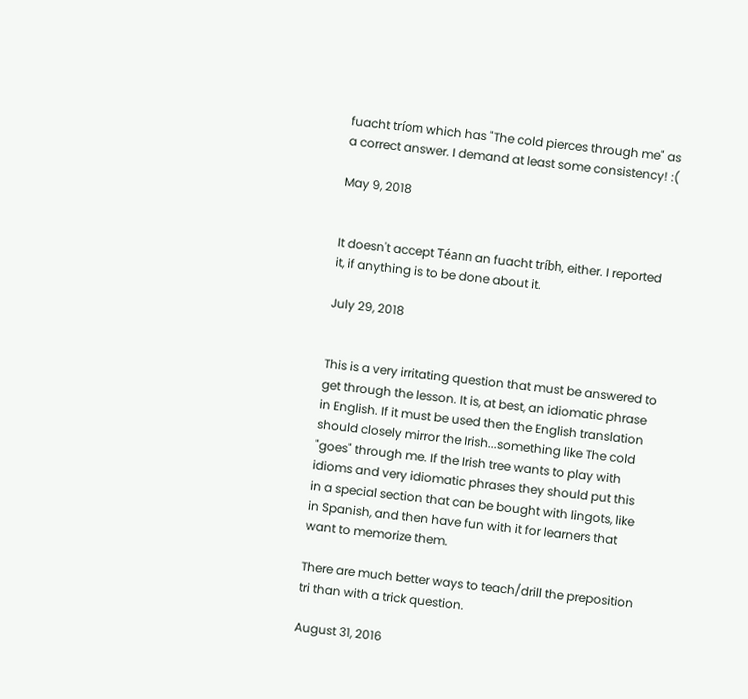fuacht tríom which has "The cold pierces through me" as a correct answer. I demand at least some consistency! :(

May 9, 2018


It doesn't accept Téann an fuacht tríbh, either. I reported it, if anything is to be done about it.

July 29, 2018


This is a very irritating question that must be answered to get through the lesson. It is, at best, an idiomatic phrase in English. If it must be used then the English translation should closely mirror the Irish...something like The cold "goes" through me. If the Irish tree wants to play with idioms and very idiomatic phrases they should put this in a special section that can be bought with lingots, like in Spanish, and then have fun with it for learners that want to memorize them.

There are much better ways to teach/drill the preposition tri than with a trick question.

August 31, 2016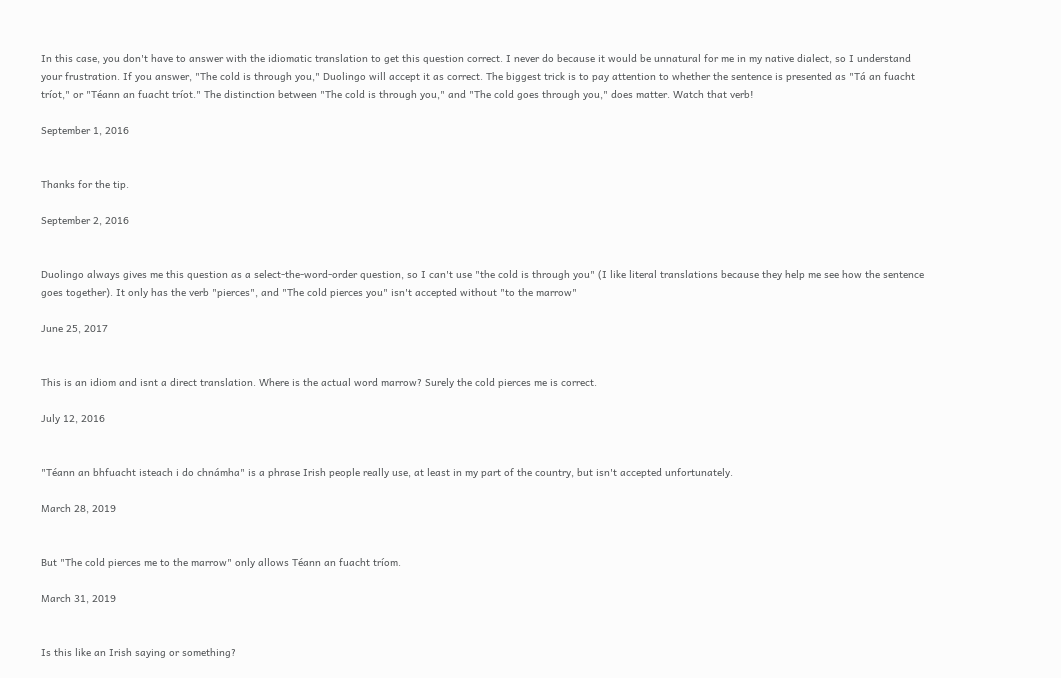In this case, you don't have to answer with the idiomatic translation to get this question correct. I never do because it would be unnatural for me in my native dialect, so I understand your frustration. If you answer, "The cold is through you," Duolingo will accept it as correct. The biggest trick is to pay attention to whether the sentence is presented as "Tá an fuacht tríot," or "Téann an fuacht tríot." The distinction between "The cold is through you," and "The cold goes through you," does matter. Watch that verb!

September 1, 2016


Thanks for the tip.

September 2, 2016


Duolingo always gives me this question as a select-the-word-order question, so I can't use "the cold is through you" (I like literal translations because they help me see how the sentence goes together). It only has the verb "pierces", and "The cold pierces you" isn't accepted without "to the marrow"

June 25, 2017


This is an idiom and isnt a direct translation. Where is the actual word marrow? Surely the cold pierces me is correct.

July 12, 2016


"Téann an bhfuacht isteach i do chnámha" is a phrase Irish people really use, at least in my part of the country, but isn't accepted unfortunately.

March 28, 2019


But "The cold pierces me to the marrow" only allows Téann an fuacht tríom.

March 31, 2019


Is this like an Irish saying or something?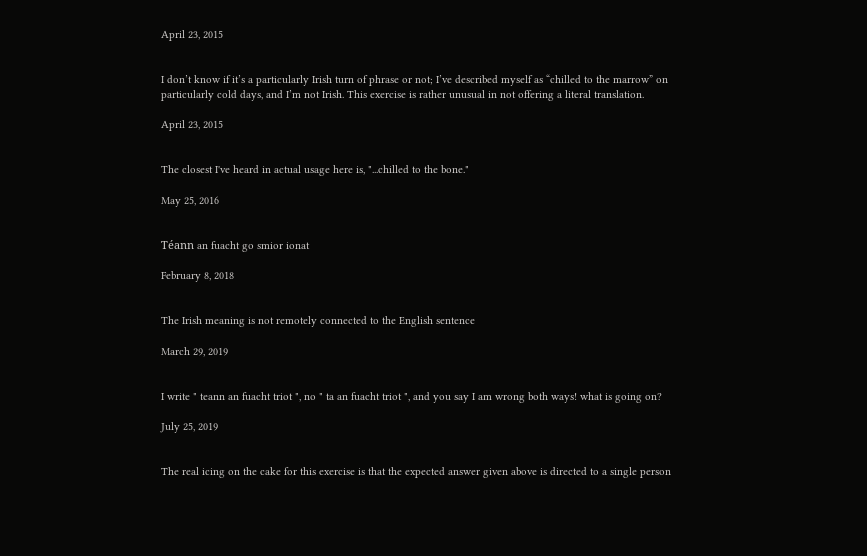April 23, 2015


I don’t know if it’s a particularly Irish turn of phrase or not; I’ve described myself as “chilled to the marrow” on particularly cold days, and I’m not Irish. This exercise is rather unusual in not offering a literal translation.

April 23, 2015


The closest I've heard in actual usage here is, "...chilled to the bone."

May 25, 2016


Téann an fuacht go smior ionat

February 8, 2018


The Irish meaning is not remotely connected to the English sentence

March 29, 2019


I write " teann an fuacht triot ", no " ta an fuacht triot ", and you say I am wrong both ways! what is going on?

July 25, 2019


The real icing on the cake for this exercise is that the expected answer given above is directed to a single person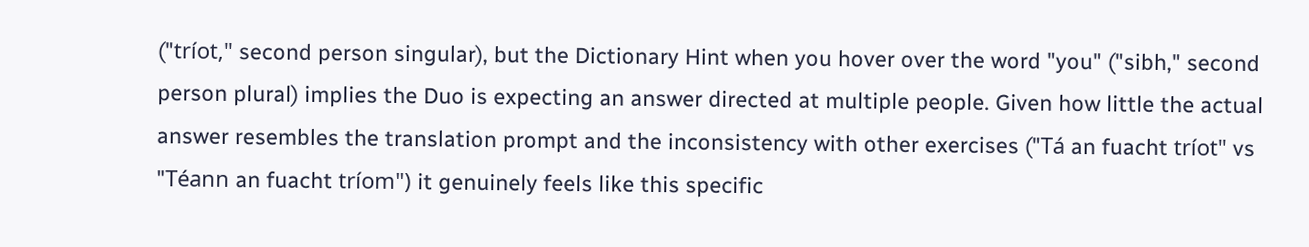("tríot," second person singular), but the Dictionary Hint when you hover over the word "you" ("sibh," second person plural) implies the Duo is expecting an answer directed at multiple people. Given how little the actual answer resembles the translation prompt and the inconsistency with other exercises ("Tá an fuacht tríot" vs "Téann an fuacht tríom") it genuinely feels like this specific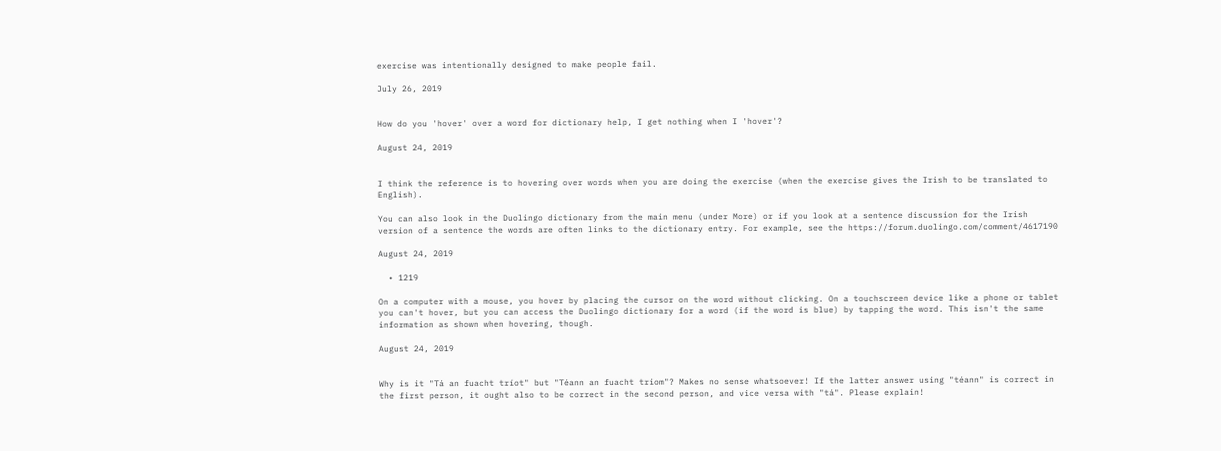exercise was intentionally designed to make people fail.

July 26, 2019


How do you 'hover' over a word for dictionary help, I get nothing when I 'hover'?

August 24, 2019


I think the reference is to hovering over words when you are doing the exercise (when the exercise gives the Irish to be translated to English).

You can also look in the Duolingo dictionary from the main menu (under More) or if you look at a sentence discussion for the Irish version of a sentence the words are often links to the dictionary entry. For example, see the https://forum.duolingo.com/comment/4617190

August 24, 2019

  • 1219

On a computer with a mouse, you hover by placing the cursor on the word without clicking. On a touchscreen device like a phone or tablet you can't hover, but you can access the Duolingo dictionary for a word (if the word is blue) by tapping the word. This isn't the same information as shown when hovering, though.

August 24, 2019


Why is it "Tá an fuacht tríot" but "Téann an fuacht triom"? Makes no sense whatsoever! If the latter answer using "téann" is correct in the first person, it ought also to be correct in the second person, and vice versa with "tá". Please explain!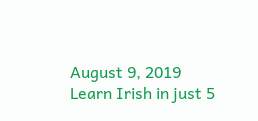August 9, 2019
Learn Irish in just 5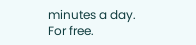minutes a day. For free.